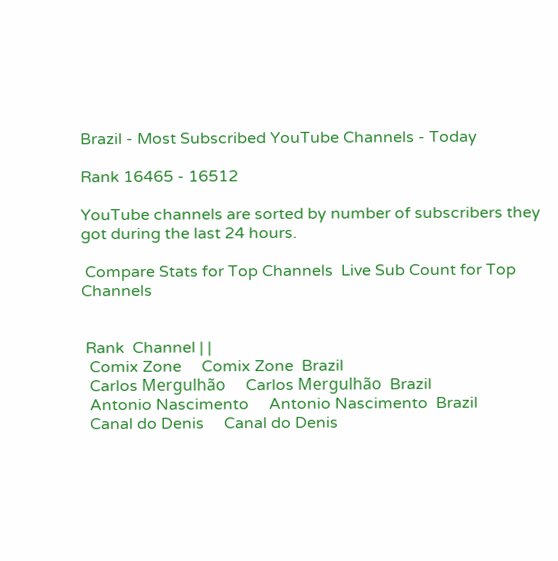Brazil - Most Subscribed YouTube Channels - Today

Rank 16465 - 16512

YouTube channels are sorted by number of subscribers they got during the last 24 hours.

 Compare Stats for Top Channels  Live Sub Count for Top Channels


 Rank  Channel | |
  Comix Zone     Comix Zone  Brazil
  Carlos Mergulhão     Carlos Mergulhão  Brazil
  Antonio Nascimento     Antonio Nascimento  Brazil
  Canal do Denis     Canal do Denis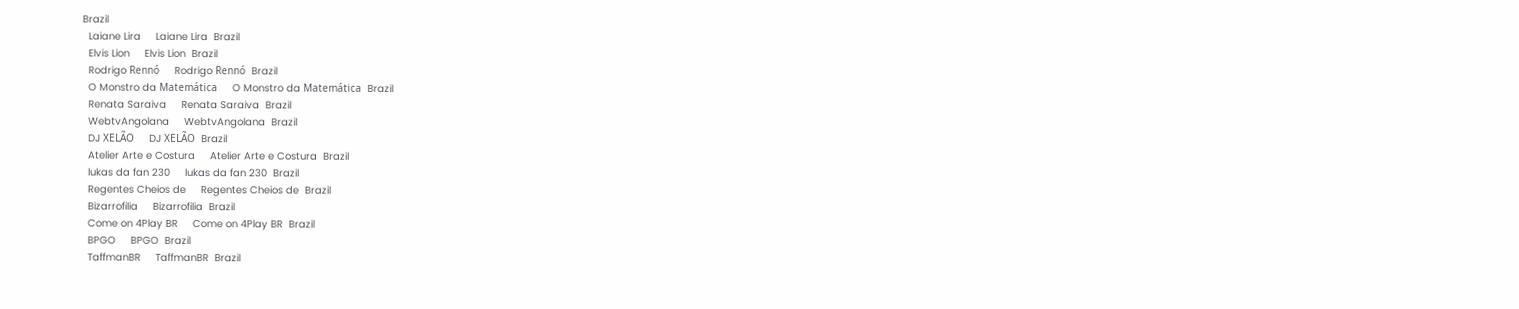Brazil
  Laiane Lira     Laiane Lira  Brazil
  Elvis Lion     Elvis Lion  Brazil
  Rodrigo Rennó     Rodrigo Rennó  Brazil
  O Monstro da Matemática     O Monstro da Matemática  Brazil
  Renata Saraiva     Renata Saraiva  Brazil
  WebtvAngolana     WebtvAngolana  Brazil
  DJ XELÃO     DJ XELÃO  Brazil
  Atelier Arte e Costura     Atelier Arte e Costura  Brazil
  lukas da fan 230     lukas da fan 230  Brazil
  Regentes Cheios de     Regentes Cheios de  Brazil
  Bizarrofilia     Bizarrofilia  Brazil
  Come on 4Play BR     Come on 4Play BR  Brazil
  BPGO     BPGO  Brazil
  TaffmanBR     TaffmanBR  Brazil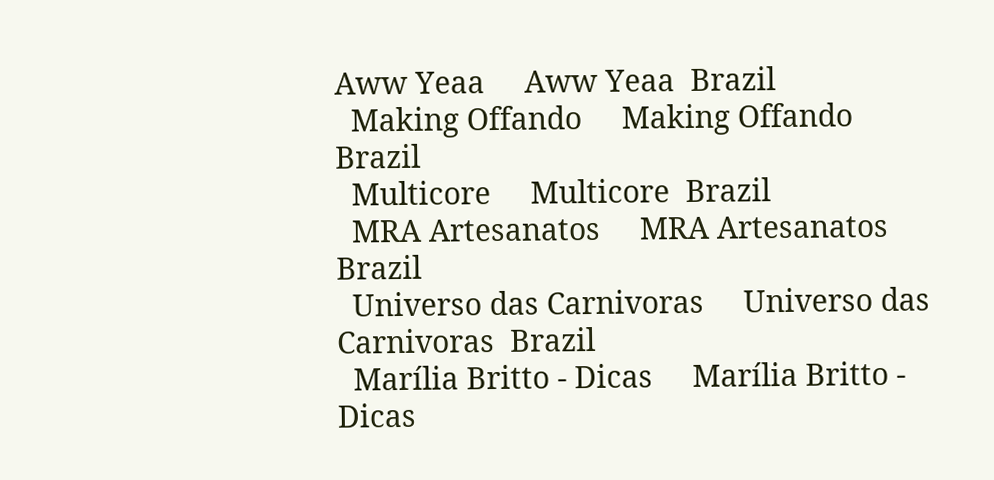Aww Yeaa     Aww Yeaa  Brazil
  Making Offando     Making Offando  Brazil
  Multicore     Multicore  Brazil
  MRA Artesanatos     MRA Artesanatos  Brazil
  Universo das Carnivoras     Universo das Carnivoras  Brazil
  Marília Britto - Dicas     Marília Britto - Dicas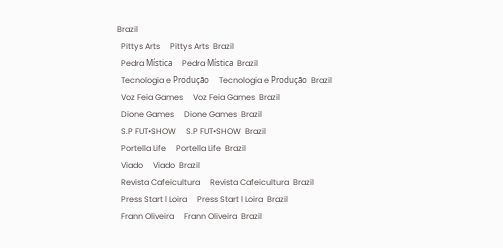Brazil
  Pittys Arts     Pittys Arts  Brazil
  Pedra Mística     Pedra Mística  Brazil
  Tecnologia e Produção     Tecnologia e Produção  Brazil
  Voz Feia Games     Voz Feia Games  Brazil
  Dione Games     Dione Games  Brazil
  S.P FUT•SHOW     S.P FUT•SHOW  Brazil
  Portella Life     Portella Life  Brazil
  Viado     Viado  Brazil
  Revista Cafeicultura     Revista Cafeicultura  Brazil
  Press Start l Loira     Press Start l Loira  Brazil
  Frann Oliveira     Frann Oliveira  Brazil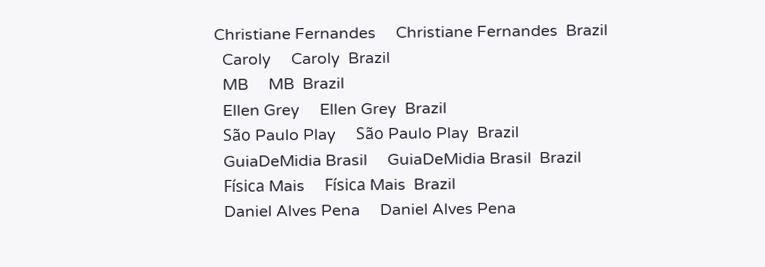Christiane Fernandes     Christiane Fernandes  Brazil
  Caroly     Caroly  Brazil
  MB     MB  Brazil
  Ellen Grey     Ellen Grey  Brazil
  São Paulo Play     São Paulo Play  Brazil
  GuiaDeMidia Brasil     GuiaDeMidia Brasil  Brazil
  Física Mais     Física Mais  Brazil
  Daniel Alves Pena     Daniel Alves Pena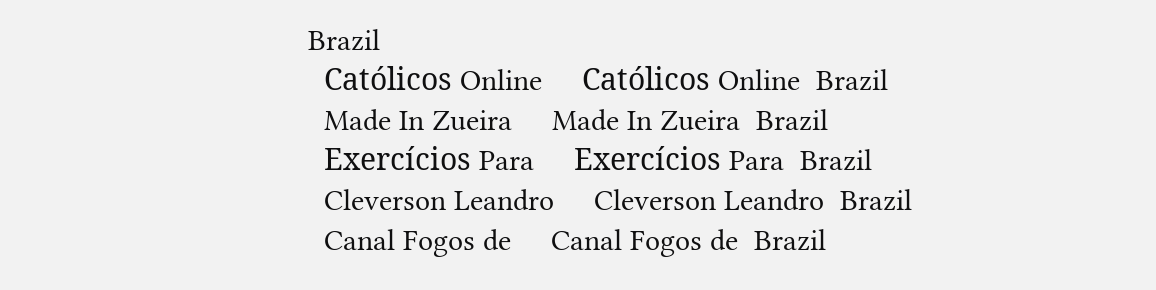Brazil
  Católicos Online     Católicos Online  Brazil
  Made In Zueira     Made In Zueira  Brazil
  Exercícios Para     Exercícios Para  Brazil
  Cleverson Leandro     Cleverson Leandro  Brazil
  Canal Fogos de     Canal Fogos de  Brazil